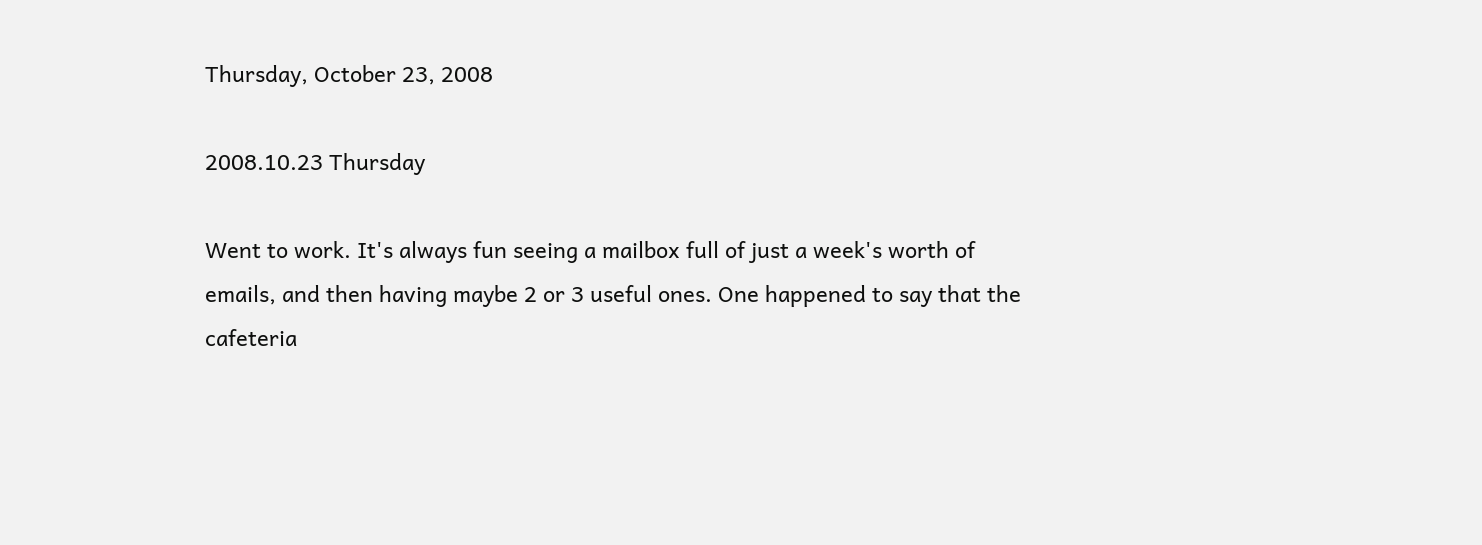Thursday, October 23, 2008

2008.10.23 Thursday

Went to work. It's always fun seeing a mailbox full of just a week's worth of emails, and then having maybe 2 or 3 useful ones. One happened to say that the cafeteria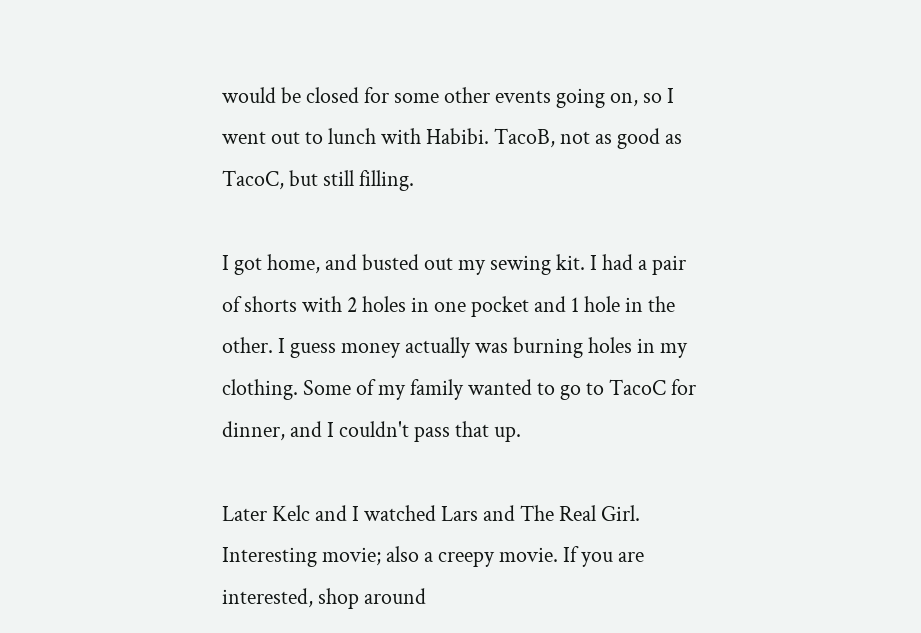would be closed for some other events going on, so I went out to lunch with Habibi. TacoB, not as good as TacoC, but still filling.

I got home, and busted out my sewing kit. I had a pair of shorts with 2 holes in one pocket and 1 hole in the other. I guess money actually was burning holes in my clothing. Some of my family wanted to go to TacoC for dinner, and I couldn't pass that up.

Later Kelc and I watched Lars and The Real Girl. Interesting movie; also a creepy movie. If you are interested, shop around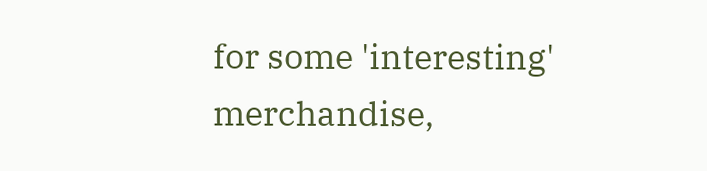for some 'interesting' merchandise,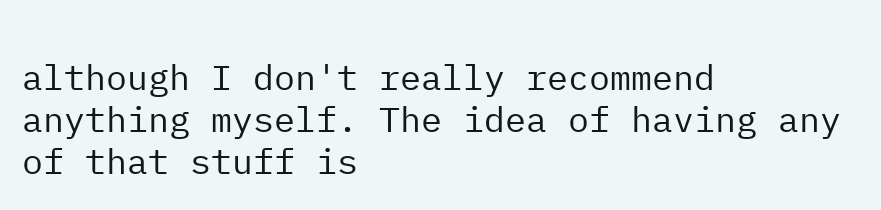although I don't really recommend anything myself. The idea of having any of that stuff is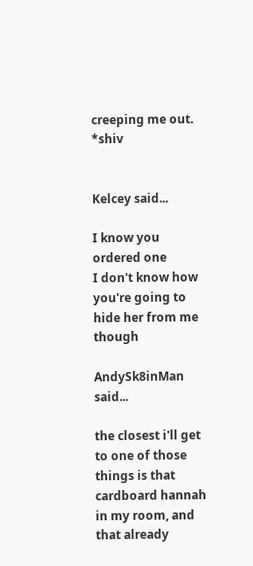creeping me out. *shiv


Kelcey said...

I know you ordered one
I don't know how you're going to hide her from me though

AndySk8inMan said...

the closest i'll get to one of those things is that cardboard hannah in my room, and that already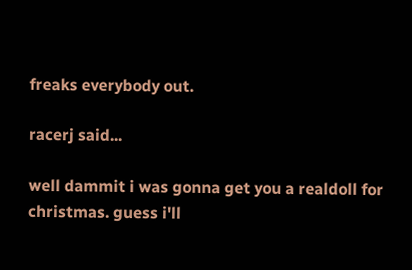freaks everybody out.

racerj said...

well dammit i was gonna get you a realdoll for christmas. guess i'll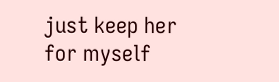just keep her for myself